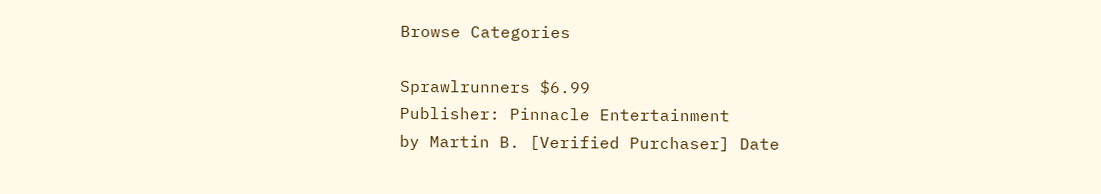Browse Categories

Sprawlrunners $6.99
Publisher: Pinnacle Entertainment
by Martin B. [Verified Purchaser] Date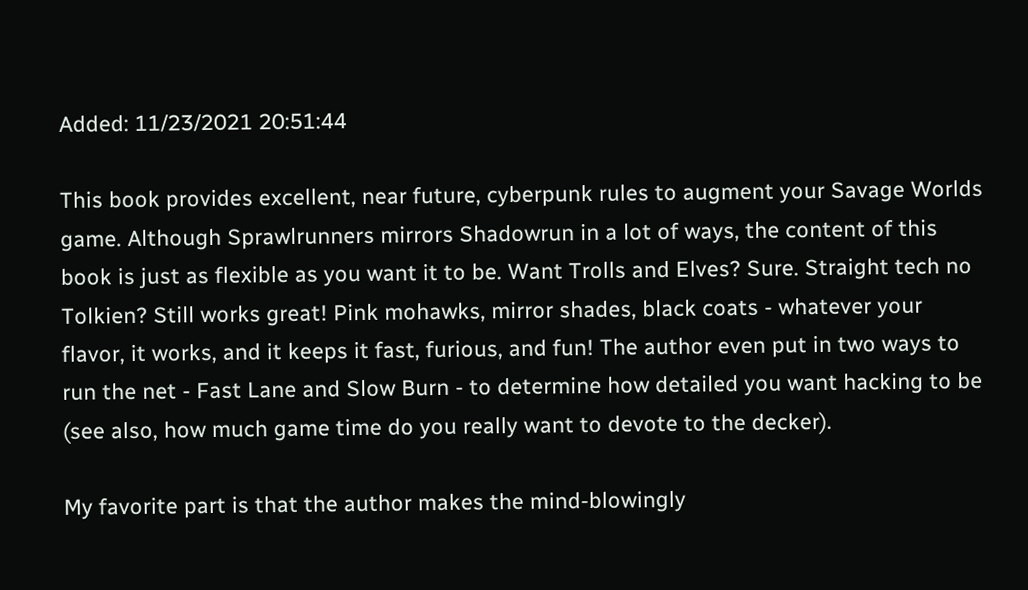Added: 11/23/2021 20:51:44

This book provides excellent, near future, cyberpunk rules to augment your Savage Worlds game. Although Sprawlrunners mirrors Shadowrun in a lot of ways, the content of this book is just as flexible as you want it to be. Want Trolls and Elves? Sure. Straight tech no Tolkien? Still works great! Pink mohawks, mirror shades, black coats - whatever your flavor, it works, and it keeps it fast, furious, and fun! The author even put in two ways to run the net - Fast Lane and Slow Burn - to determine how detailed you want hacking to be (see also, how much game time do you really want to devote to the decker).

My favorite part is that the author makes the mind-blowingly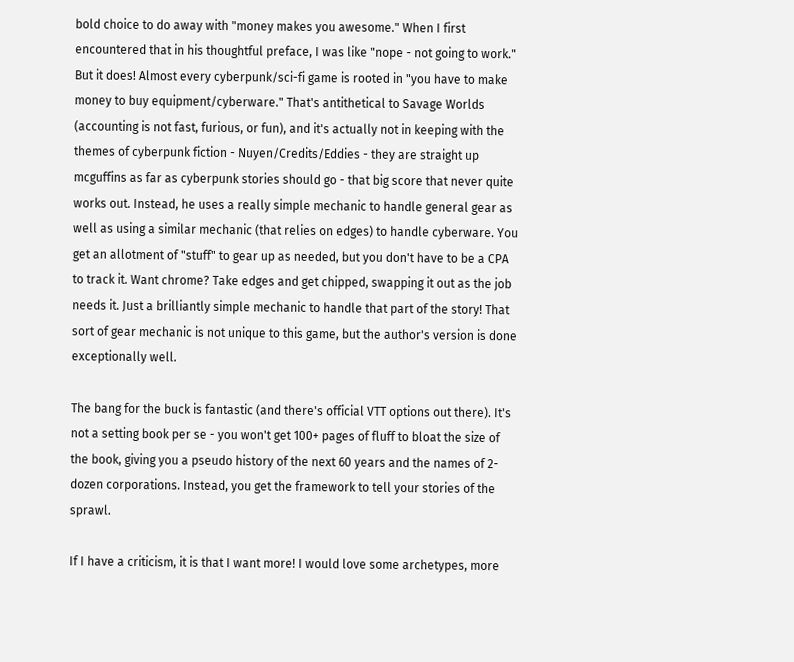bold choice to do away with "money makes you awesome." When I first encountered that in his thoughtful preface, I was like "nope - not going to work." But it does! Almost every cyberpunk/sci-fi game is rooted in "you have to make money to buy equipment/cyberware." That's antithetical to Savage Worlds (accounting is not fast, furious, or fun), and it's actually not in keeping with the themes of cyberpunk fiction - Nuyen/Credits/Eddies - they are straight up mcguffins as far as cyberpunk stories should go - that big score that never quite works out. Instead, he uses a really simple mechanic to handle general gear as well as using a similar mechanic (that relies on edges) to handle cyberware. You get an allotment of "stuff" to gear up as needed, but you don't have to be a CPA to track it. Want chrome? Take edges and get chipped, swapping it out as the job needs it. Just a brilliantly simple mechanic to handle that part of the story! That sort of gear mechanic is not unique to this game, but the author's version is done exceptionally well.

The bang for the buck is fantastic (and there's official VTT options out there). It's not a setting book per se - you won't get 100+ pages of fluff to bloat the size of the book, giving you a pseudo history of the next 60 years and the names of 2-dozen corporations. Instead, you get the framework to tell your stories of the sprawl.

If I have a criticism, it is that I want more! I would love some archetypes, more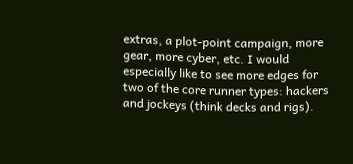extras, a plot-point campaign, more gear, more cyber, etc. I would especially like to see more edges for two of the core runner types: hackers and jockeys (think decks and rigs).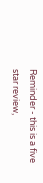Reminder - this is a five star review,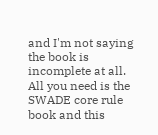and I'm not saying the book is incomplete at all. All you need is the SWADE core rule book and this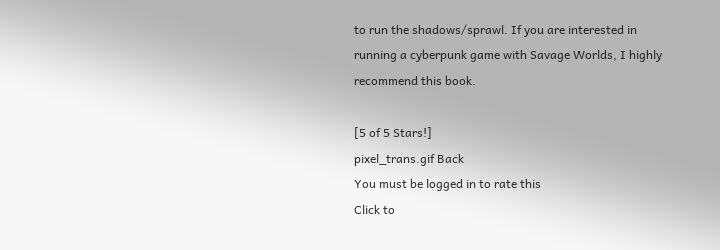to run the shadows/sprawl. If you are interested in running a cyberpunk game with Savage Worlds, I highly recommend this book.

[5 of 5 Stars!]
pixel_trans.gif Back
You must be logged in to rate this
Click to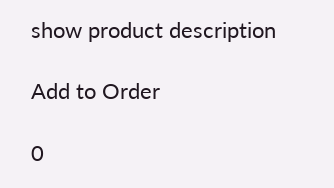show product description

Add to Order

0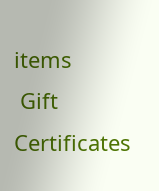items
 Gift Certificates